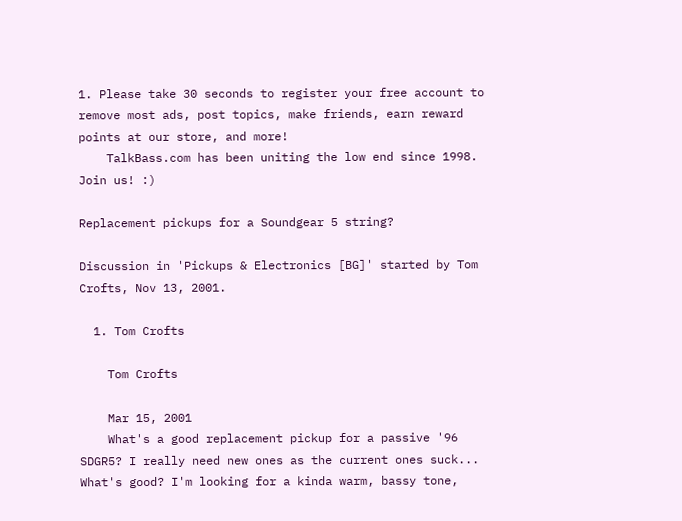1. Please take 30 seconds to register your free account to remove most ads, post topics, make friends, earn reward points at our store, and more!
    TalkBass.com has been uniting the low end since 1998.  Join us! :)

Replacement pickups for a Soundgear 5 string?

Discussion in 'Pickups & Electronics [BG]' started by Tom Crofts, Nov 13, 2001.

  1. Tom Crofts

    Tom Crofts

    Mar 15, 2001
    What's a good replacement pickup for a passive '96 SDGR5? I really need new ones as the current ones suck... What's good? I'm looking for a kinda warm, bassy tone,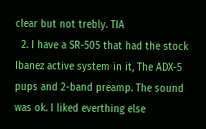clear but not trebly. TIA
  2. I have a SR-505 that had the stock Ibanez active system in it, The ADX-5 pups and 2-band preamp. The sound was ok. I liked everthing else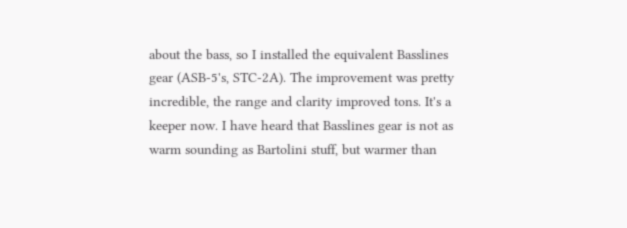about the bass, so I installed the equivalent Basslines gear (ASB-5's, STC-2A). The improvement was pretty incredible, the range and clarity improved tons. It's a keeper now. I have heard that Basslines gear is not as warm sounding as Bartolini stuff, but warmer than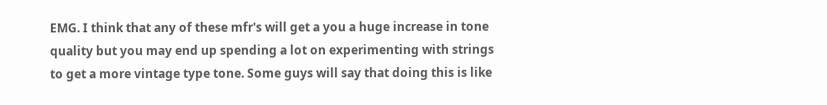EMG. I think that any of these mfr's will get a you a huge increase in tone quality but you may end up spending a lot on experimenting with strings to get a more vintage type tone. Some guys will say that doing this is like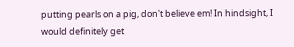putting pearls on a pig, don't believe em! In hindsight, I would definitely get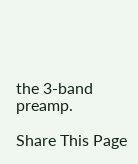the 3-band preamp.

Share This Page